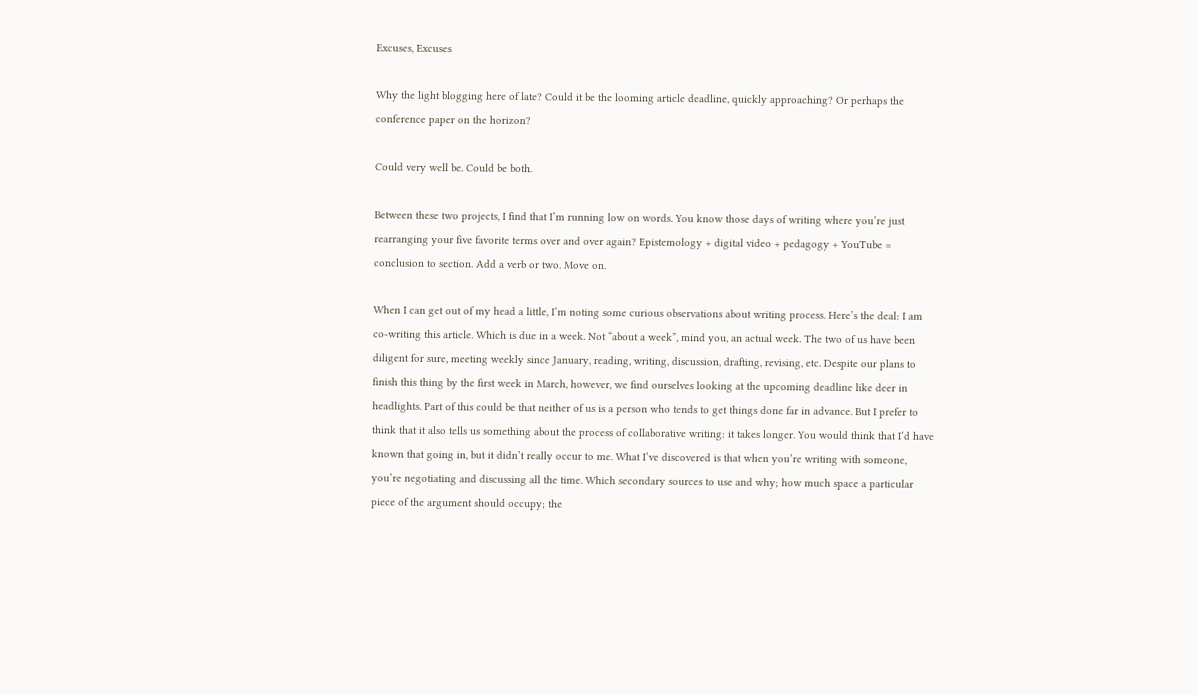Excuses, Excuses

Why the light blogging here of late? Could it be the looming article deadline, quickly approaching? Or perhaps the conference paper on the horizon?

Could very well be. Could be both.

Between these two projects, I find that I’m running low on words. You know those days of writing where you’re just rearranging your five favorite terms over and over again? Epistemology + digital video + pedagogy + YouTube = conclusion to section. Add a verb or two. Move on.

When I can get out of my head a little, I’m noting some curious observations about writing process. Here’s the deal: I am co-writing this article. Which is due in a week. Not “about a week”, mind you, an actual week. The two of us have been diligent for sure, meeting weekly since January, reading, writing, discussion, drafting, revising, etc. Despite our plans to finish this thing by the first week in March, however, we find ourselves looking at the upcoming deadline like deer in headlights. Part of this could be that neither of us is a person who tends to get things done far in advance. But I prefer to think that it also tells us something about the process of collaborative writing: it takes longer. You would think that I’d have known that going in, but it didn’t really occur to me. What I’ve discovered is that when you’re writing with someone, you’re negotiating and discussing all the time. Which secondary sources to use and why; how much space a particular piece of the argument should occupy; the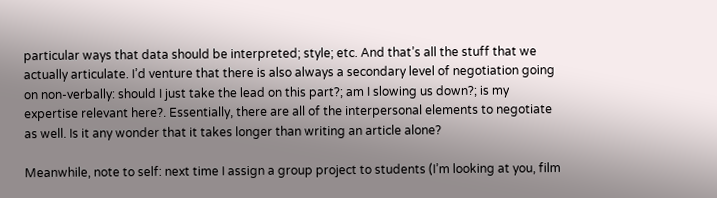particular ways that data should be interpreted; style; etc. And that’s all the stuff that we actually articulate. I’d venture that there is also always a secondary level of negotiation going on non-verbally: should I just take the lead on this part?; am I slowing us down?; is my expertise relevant here?. Essentially, there are all of the interpersonal elements to negotiate as well. Is it any wonder that it takes longer than writing an article alone?

Meanwhile, note to self: next time I assign a group project to students (I’m looking at you, film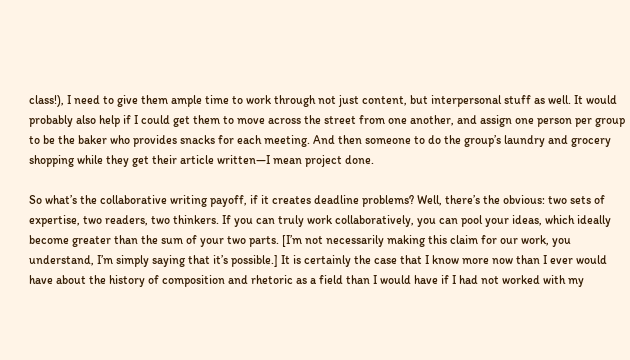class!), I need to give them ample time to work through not just content, but interpersonal stuff as well. It would probably also help if I could get them to move across the street from one another, and assign one person per group to be the baker who provides snacks for each meeting. And then someone to do the group’s laundry and grocery shopping while they get their article written—I mean project done.

So what’s the collaborative writing payoff, if it creates deadline problems? Well, there’s the obvious: two sets of expertise, two readers, two thinkers. If you can truly work collaboratively, you can pool your ideas, which ideally become greater than the sum of your two parts. [I’m not necessarily making this claim for our work, you understand, I’m simply saying that it’s possible.] It is certainly the case that I know more now than I ever would have about the history of composition and rhetoric as a field than I would have if I had not worked with my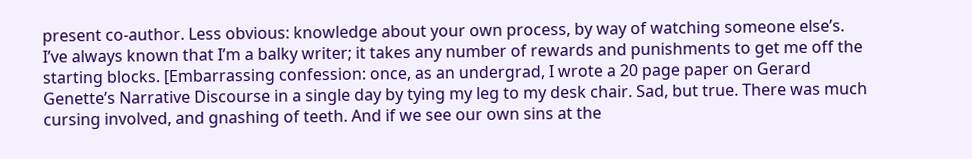present co-author. Less obvious: knowledge about your own process, by way of watching someone else’s. I’ve always known that I’m a balky writer; it takes any number of rewards and punishments to get me off the starting blocks. [Embarrassing confession: once, as an undergrad, I wrote a 20 page paper on Gerard Genette’s Narrative Discourse in a single day by tying my leg to my desk chair. Sad, but true. There was much cursing involved, and gnashing of teeth. And if we see our own sins at the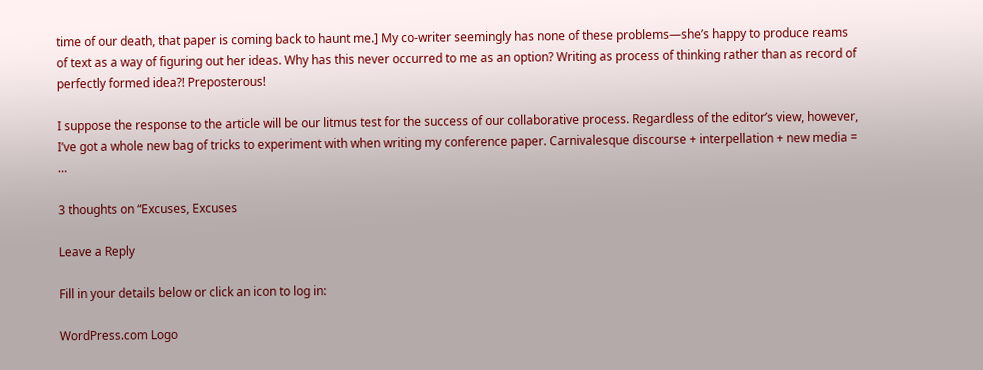time of our death, that paper is coming back to haunt me.] My co-writer seemingly has none of these problems—she’s happy to produce reams of text as a way of figuring out her ideas. Why has this never occurred to me as an option? Writing as process of thinking rather than as record of perfectly formed idea?! Preposterous!

I suppose the response to the article will be our litmus test for the success of our collaborative process. Regardless of the editor’s view, however, I’ve got a whole new bag of tricks to experiment with when writing my conference paper. Carnivalesque discourse + interpellation + new media = …

3 thoughts on “Excuses, Excuses

Leave a Reply

Fill in your details below or click an icon to log in:

WordPress.com Logo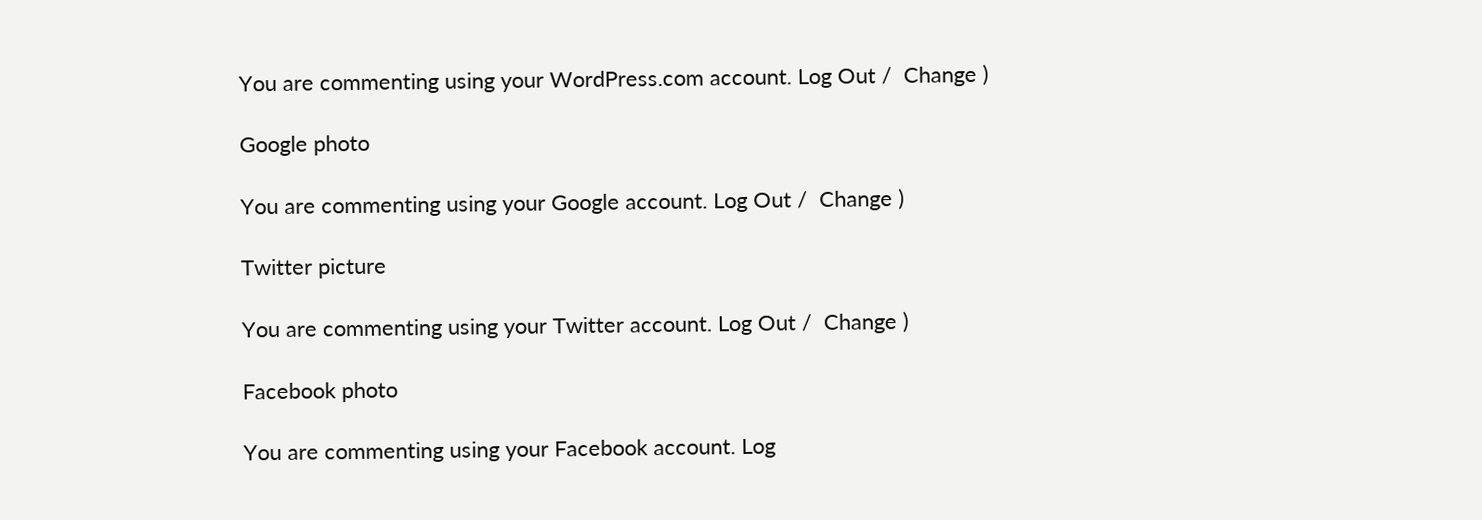You are commenting using your WordPress.com account. Log Out /  Change )

Google photo

You are commenting using your Google account. Log Out /  Change )

Twitter picture

You are commenting using your Twitter account. Log Out /  Change )

Facebook photo

You are commenting using your Facebook account. Log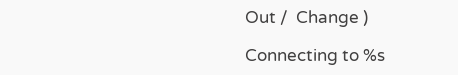Out /  Change )

Connecting to %s